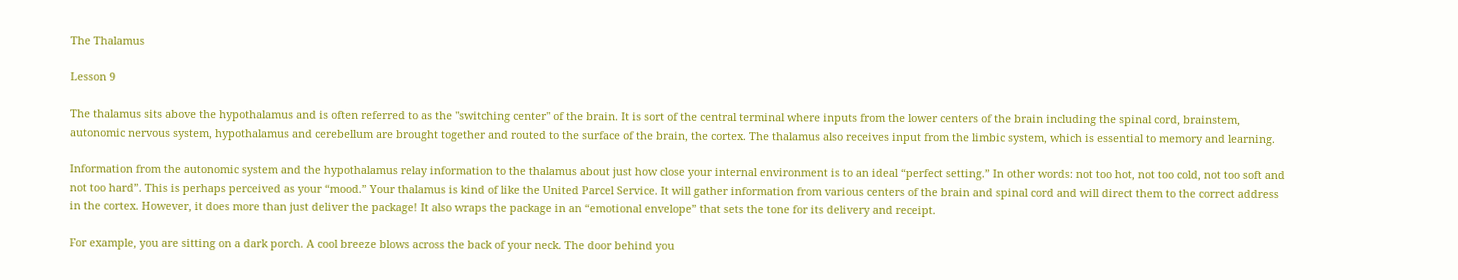The Thalamus

Lesson 9

The thalamus sits above the hypothalamus and is often referred to as the "switching center" of the brain. It is sort of the central terminal where inputs from the lower centers of the brain including the spinal cord, brainstem, autonomic nervous system, hypothalamus and cerebellum are brought together and routed to the surface of the brain, the cortex. The thalamus also receives input from the limbic system, which is essential to memory and learning.

Information from the autonomic system and the hypothalamus relay information to the thalamus about just how close your internal environment is to an ideal “perfect setting.” In other words: not too hot, not too cold, not too soft and not too hard”. This is perhaps perceived as your “mood.” Your thalamus is kind of like the United Parcel Service. It will gather information from various centers of the brain and spinal cord and will direct them to the correct address in the cortex. However, it does more than just deliver the package! It also wraps the package in an “emotional envelope” that sets the tone for its delivery and receipt.

For example, you are sitting on a dark porch. A cool breeze blows across the back of your neck. The door behind you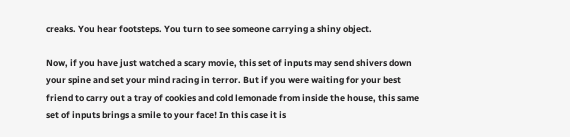creaks. You hear footsteps. You turn to see someone carrying a shiny object.

Now, if you have just watched a scary movie, this set of inputs may send shivers down your spine and set your mind racing in terror. But if you were waiting for your best friend to carry out a tray of cookies and cold lemonade from inside the house, this same set of inputs brings a smile to your face! In this case it is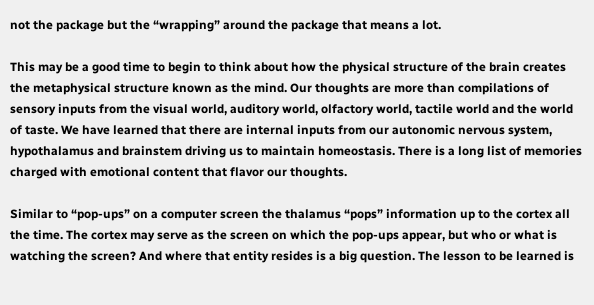not the package but the “wrapping” around the package that means a lot.

This may be a good time to begin to think about how the physical structure of the brain creates the metaphysical structure known as the mind. Our thoughts are more than compilations of sensory inputs from the visual world, auditory world, olfactory world, tactile world and the world of taste. We have learned that there are internal inputs from our autonomic nervous system, hypothalamus and brainstem driving us to maintain homeostasis. There is a long list of memories charged with emotional content that flavor our thoughts.

Similar to “pop-ups” on a computer screen the thalamus “pops” information up to the cortex all the time. The cortex may serve as the screen on which the pop-ups appear, but who or what is watching the screen? And where that entity resides is a big question. The lesson to be learned is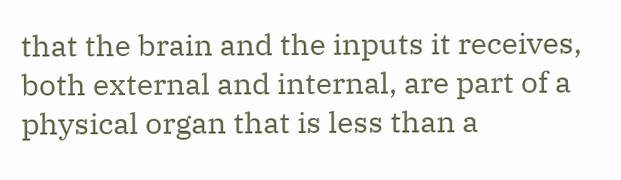that the brain and the inputs it receives, both external and internal, are part of a physical organ that is less than a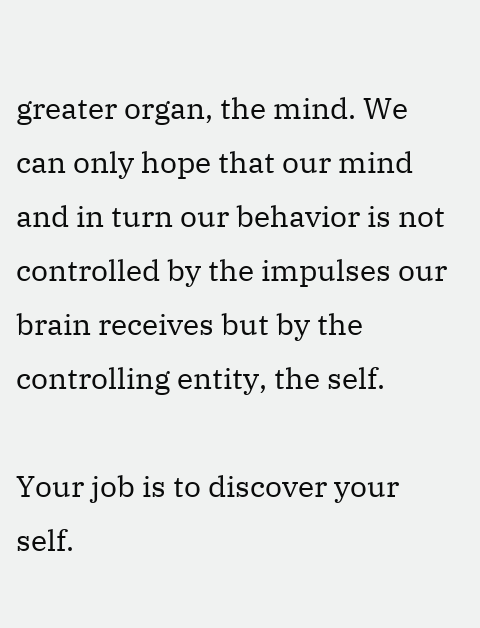greater organ, the mind. We can only hope that our mind and in turn our behavior is not controlled by the impulses our brain receives but by the controlling entity, the self.

Your job is to discover your self.